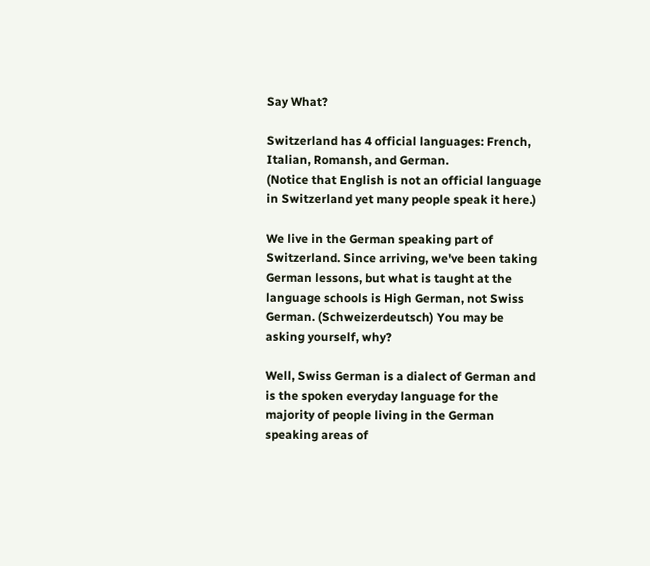Say What?

Switzerland has 4 official languages: French, Italian, Romansh, and German.
(Notice that English is not an official language in Switzerland yet many people speak it here.)

We live in the German speaking part of Switzerland. Since arriving, we've been taking German lessons, but what is taught at the language schools is High German, not Swiss German. (Schweizerdeutsch) You may be asking yourself, why?

Well, Swiss German is a dialect of German and is the spoken everyday language for the majority of people living in the German speaking areas of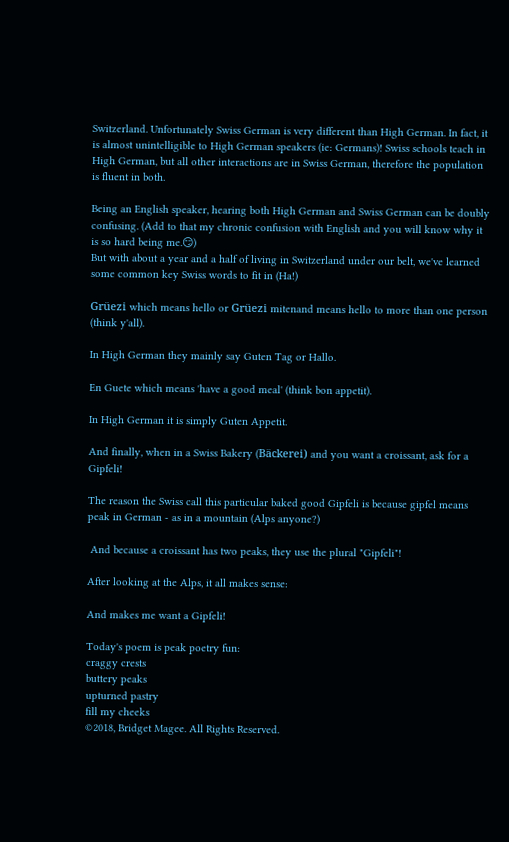Switzerland. Unfortunately Swiss German is very different than High German. In fact, it is almost unintelligible to High German speakers (ie: Germans)! Swiss schools teach in High German, but all other interactions are in Swiss German, therefore the population is fluent in both.

Being an English speaker, hearing both High German and Swiss German can be doubly confusing. (Add to that my chronic confusion with English and you will know why it is so hard being me.😏)
But with about a year and a half of living in Switzerland under our belt, we've learned some common key Swiss words to fit in (Ha!)

Grüezi which means hello or Grüezi mitenand means hello to more than one person (think y'all).

In High German they mainly say Guten Tag or Hallo.

En Guete which means 'have a good meal' (think bon appetit).

In High German it is simply Guten Appetit.

And finally, when in a Swiss Bakery (Bäckerei) and you want a croissant, ask for a Gipfeli!

The reason the Swiss call this particular baked good Gipfeli is because gipfel means peak in German - as in a mountain (Alps anyone?)

 And because a croissant has two peaks, they use the plural "Gipfeli"!

After looking at the Alps, it all makes sense:

And makes me want a Gipfeli!

Today's poem is peak poetry fun:
craggy crests
buttery peaks
upturned pastry
fill my cheeks
©2018, Bridget Magee. All Rights Reserved.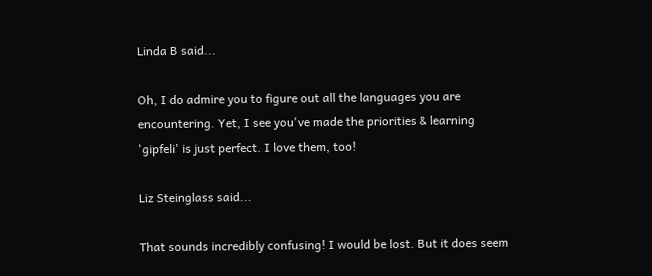Linda B said...

Oh, I do admire you to figure out all the languages you are encountering. Yet, I see you've made the priorities & learning 'gipfeli' is just perfect. I love them, too!

Liz Steinglass said...

That sounds incredibly confusing! I would be lost. But it does seem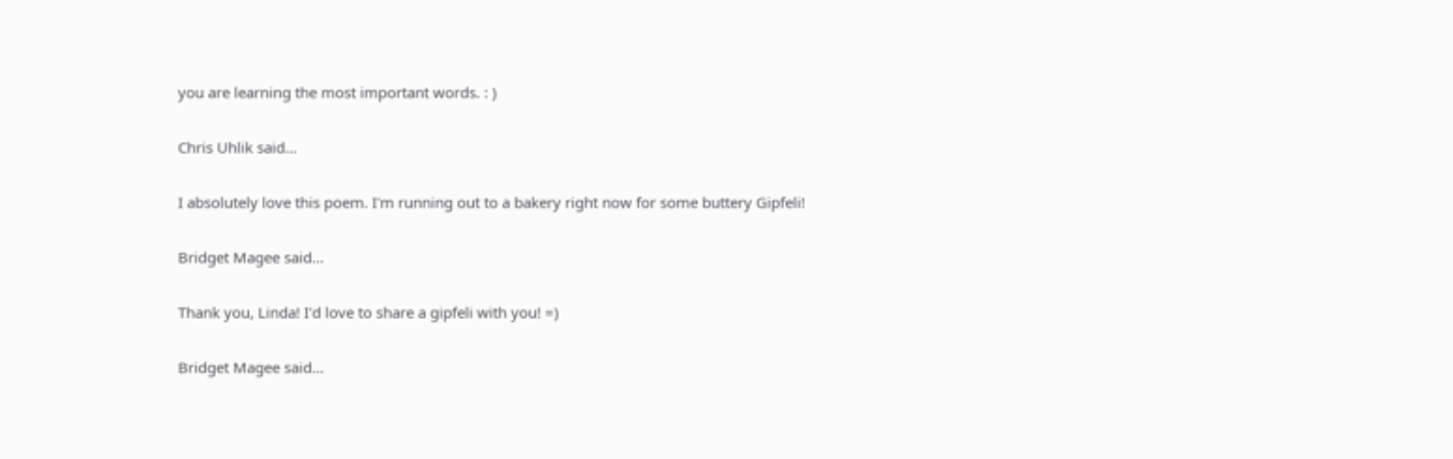you are learning the most important words. : )

Chris Uhlik said...

I absolutely love this poem. I'm running out to a bakery right now for some buttery Gipfeli!

Bridget Magee said...

Thank you, Linda! I'd love to share a gipfeli with you! =)

Bridget Magee said...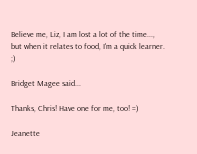Believe me, Liz, I am lost a lot of the time..., but when it relates to food, I'm a quick learner. ;)

Bridget Magee said...

Thanks, Chris! Have one for me, too! =)

Jeanette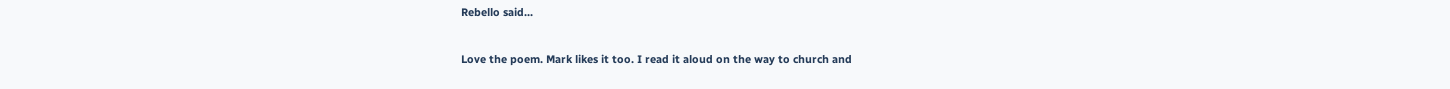Rebello said...

Love the poem. Mark likes it too. I read it aloud on the way to church and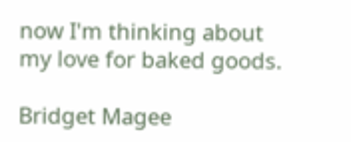now I'm thinking about my love for baked goods.

Bridget Magee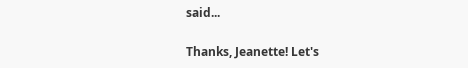said...

Thanks, Jeanette! Let's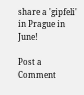share a 'gipfeli' in Prague in June!

Post a Comment